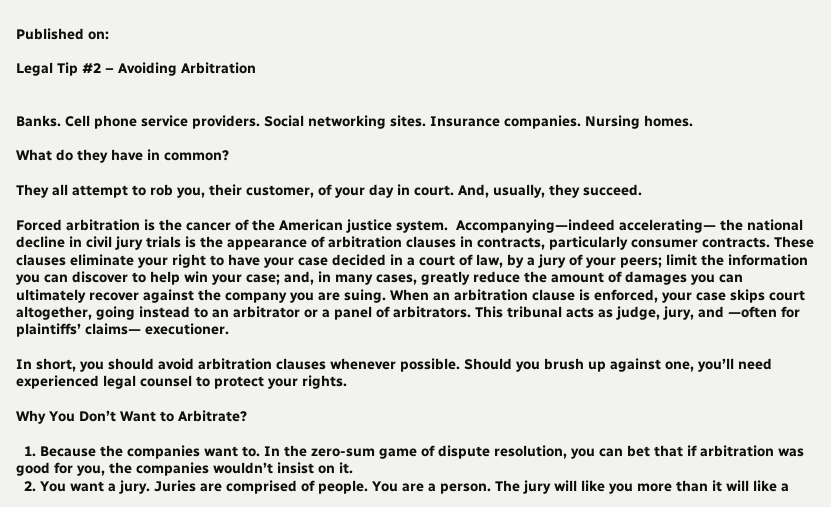Published on:

Legal Tip #2 – Avoiding Arbitration


Banks. Cell phone service providers. Social networking sites. Insurance companies. Nursing homes.

What do they have in common?

They all attempt to rob you, their customer, of your day in court. And, usually, they succeed.

Forced arbitration is the cancer of the American justice system.  Accompanying—indeed accelerating— the national decline in civil jury trials is the appearance of arbitration clauses in contracts, particularly consumer contracts. These clauses eliminate your right to have your case decided in a court of law, by a jury of your peers; limit the information you can discover to help win your case; and, in many cases, greatly reduce the amount of damages you can ultimately recover against the company you are suing. When an arbitration clause is enforced, your case skips court altogether, going instead to an arbitrator or a panel of arbitrators. This tribunal acts as judge, jury, and —often for plaintiffs’ claims— executioner.

In short, you should avoid arbitration clauses whenever possible. Should you brush up against one, you’ll need experienced legal counsel to protect your rights.

Why You Don’t Want to Arbitrate?

  1. Because the companies want to. In the zero-sum game of dispute resolution, you can bet that if arbitration was good for you, the companies wouldn’t insist on it.
  2. You want a jury. Juries are comprised of people. You are a person. The jury will like you more than it will like a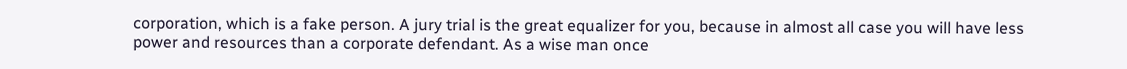corporation, which is a fake person. A jury trial is the great equalizer for you, because in almost all case you will have less power and resources than a corporate defendant. As a wise man once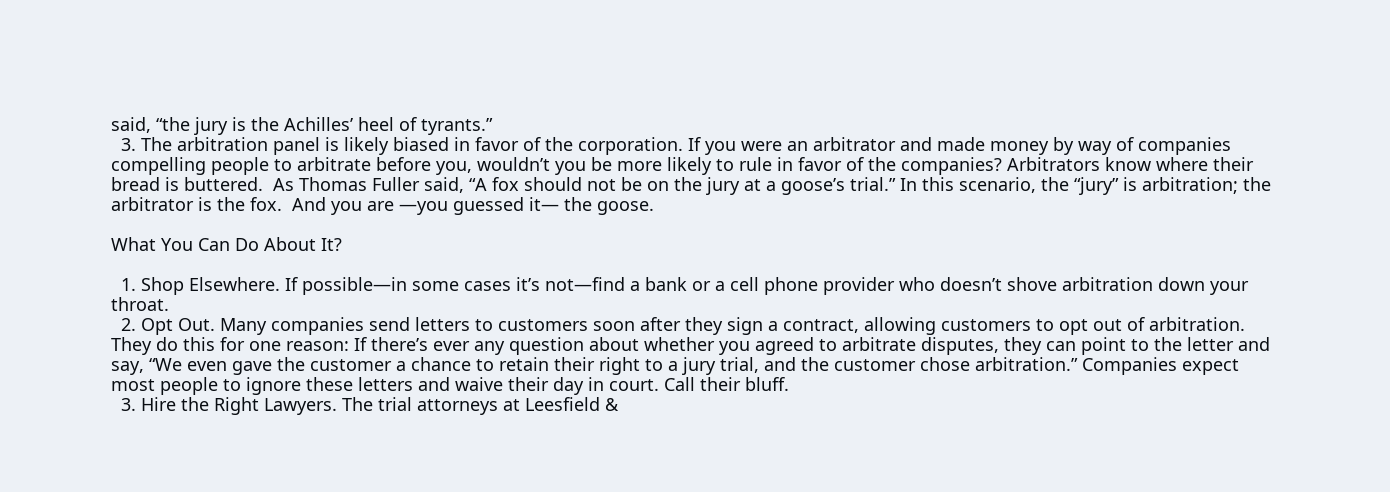said, “the jury is the Achilles’ heel of tyrants.”
  3. The arbitration panel is likely biased in favor of the corporation. If you were an arbitrator and made money by way of companies compelling people to arbitrate before you, wouldn’t you be more likely to rule in favor of the companies? Arbitrators know where their bread is buttered.  As Thomas Fuller said, “A fox should not be on the jury at a goose’s trial.” In this scenario, the “jury” is arbitration; the arbitrator is the fox.  And you are —you guessed it— the goose.

What You Can Do About It?

  1. Shop Elsewhere. If possible—in some cases it’s not—find a bank or a cell phone provider who doesn’t shove arbitration down your throat.
  2. Opt Out. Many companies send letters to customers soon after they sign a contract, allowing customers to opt out of arbitration. They do this for one reason: If there’s ever any question about whether you agreed to arbitrate disputes, they can point to the letter and say, “We even gave the customer a chance to retain their right to a jury trial, and the customer chose arbitration.” Companies expect most people to ignore these letters and waive their day in court. Call their bluff.
  3. Hire the Right Lawyers. The trial attorneys at Leesfield &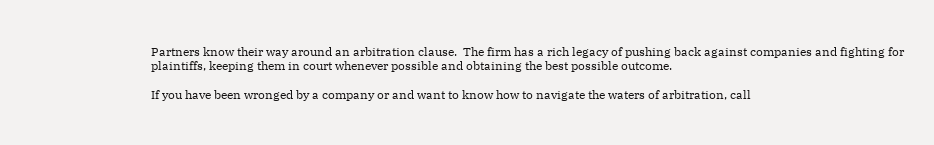Partners know their way around an arbitration clause.  The firm has a rich legacy of pushing back against companies and fighting for plaintiffs, keeping them in court whenever possible and obtaining the best possible outcome.

If you have been wronged by a company or and want to know how to navigate the waters of arbitration, call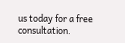us today for a free consultation.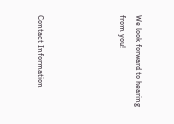We look forward to hearing from you!




Contact Information